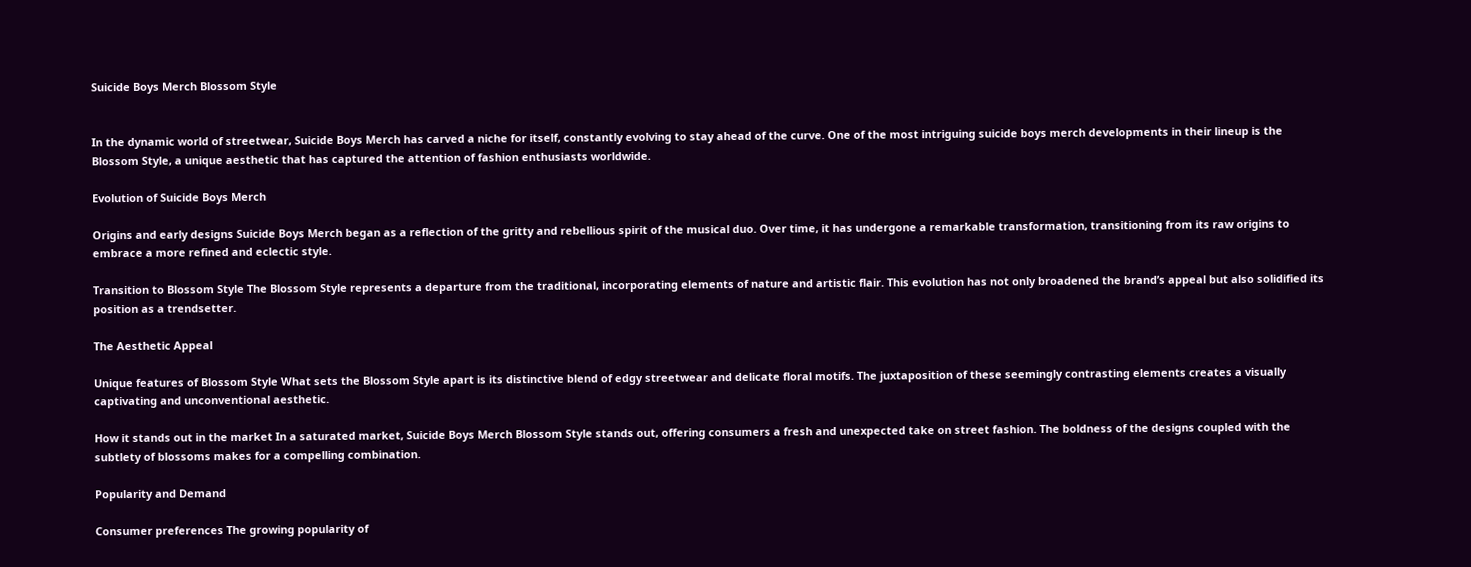Suicide Boys Merch Blossom Style


In the dynamic world of streetwear, Suicide Boys Merch has carved a niche for itself, constantly evolving to stay ahead of the curve. One of the most intriguing suicide boys merch developments in their lineup is the Blossom Style, a unique aesthetic that has captured the attention of fashion enthusiasts worldwide.

Evolution of Suicide Boys Merch

Origins and early designs Suicide Boys Merch began as a reflection of the gritty and rebellious spirit of the musical duo. Over time, it has undergone a remarkable transformation, transitioning from its raw origins to embrace a more refined and eclectic style.

Transition to Blossom Style The Blossom Style represents a departure from the traditional, incorporating elements of nature and artistic flair. This evolution has not only broadened the brand’s appeal but also solidified its position as a trendsetter.

The Aesthetic Appeal

Unique features of Blossom Style What sets the Blossom Style apart is its distinctive blend of edgy streetwear and delicate floral motifs. The juxtaposition of these seemingly contrasting elements creates a visually captivating and unconventional aesthetic.

How it stands out in the market In a saturated market, Suicide Boys Merch Blossom Style stands out, offering consumers a fresh and unexpected take on street fashion. The boldness of the designs coupled with the subtlety of blossoms makes for a compelling combination.

Popularity and Demand

Consumer preferences The growing popularity of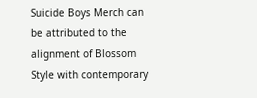Suicide Boys Merch can be attributed to the alignment of Blossom Style with contemporary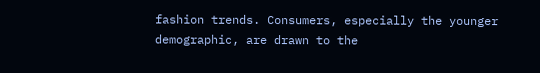fashion trends. Consumers, especially the younger demographic, are drawn to the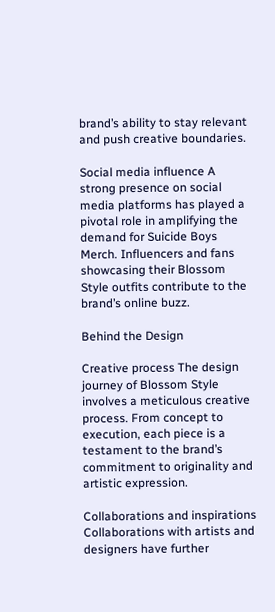brand’s ability to stay relevant and push creative boundaries.

Social media influence A strong presence on social media platforms has played a pivotal role in amplifying the demand for Suicide Boys Merch. Influencers and fans showcasing their Blossom Style outfits contribute to the brand’s online buzz.

Behind the Design

Creative process The design journey of Blossom Style involves a meticulous creative process. From concept to execution, each piece is a testament to the brand’s commitment to originality and artistic expression.

Collaborations and inspirations Collaborations with artists and designers have further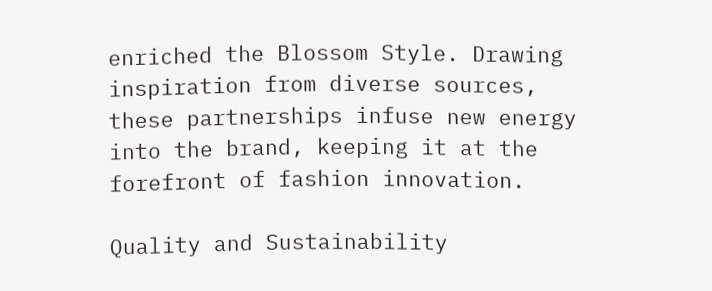enriched the Blossom Style. Drawing inspiration from diverse sources, these partnerships infuse new energy into the brand, keeping it at the forefront of fashion innovation.

Quality and Sustainability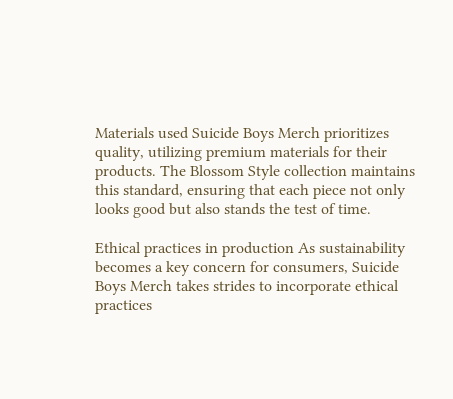Materials used Suicide Boys Merch prioritizes quality, utilizing premium materials for their products. The Blossom Style collection maintains this standard, ensuring that each piece not only looks good but also stands the test of time.

Ethical practices in production As sustainability becomes a key concern for consumers, Suicide Boys Merch takes strides to incorporate ethical practices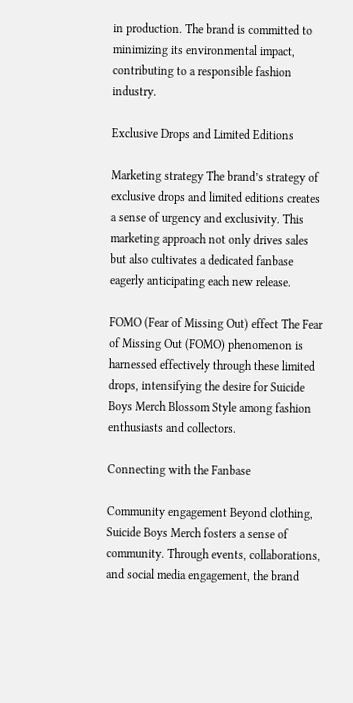in production. The brand is committed to minimizing its environmental impact, contributing to a responsible fashion industry.

Exclusive Drops and Limited Editions

Marketing strategy The brand’s strategy of exclusive drops and limited editions creates a sense of urgency and exclusivity. This marketing approach not only drives sales but also cultivates a dedicated fanbase eagerly anticipating each new release.

FOMO (Fear of Missing Out) effect The Fear of Missing Out (FOMO) phenomenon is harnessed effectively through these limited drops, intensifying the desire for Suicide Boys Merch Blossom Style among fashion enthusiasts and collectors.

Connecting with the Fanbase

Community engagement Beyond clothing, Suicide Boys Merch fosters a sense of community. Through events, collaborations, and social media engagement, the brand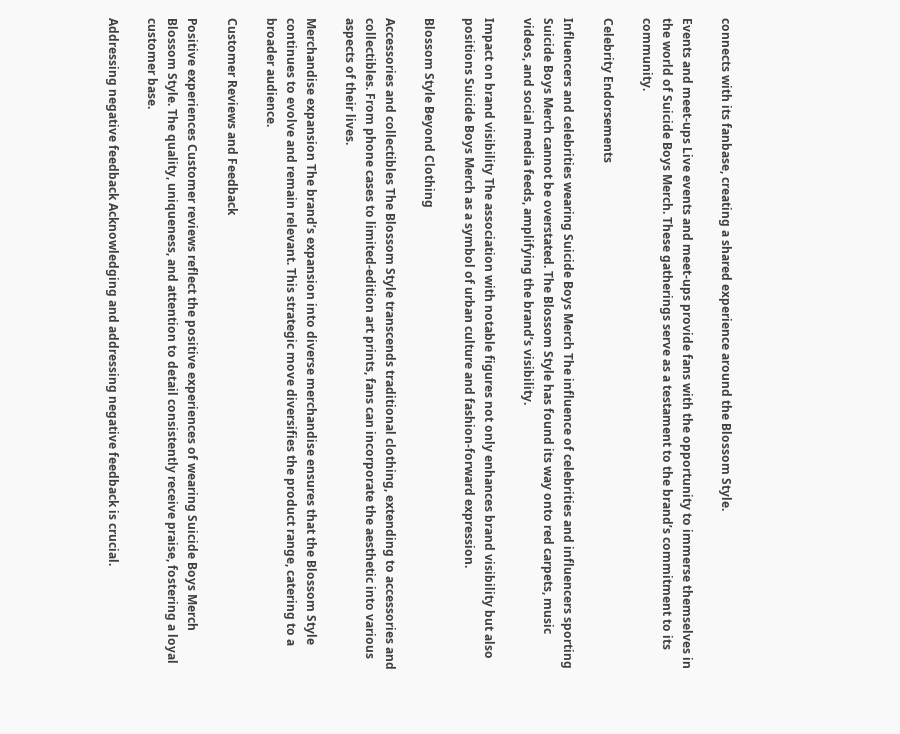connects with its fanbase, creating a shared experience around the Blossom Style.

Events and meet-ups Live events and meet-ups provide fans with the opportunity to immerse themselves in the world of Suicide Boys Merch. These gatherings serve as a testament to the brand’s commitment to its community.

Celebrity Endorsements

Influencers and celebrities wearing Suicide Boys Merch The influence of celebrities and influencers sporting Suicide Boys Merch cannot be overstated. The Blossom Style has found its way onto red carpets, music videos, and social media feeds, amplifying the brand’s visibility.

Impact on brand visibility The association with notable figures not only enhances brand visibility but also positions Suicide Boys Merch as a symbol of urban culture and fashion-forward expression.

Blossom Style Beyond Clothing

Accessories and collectibles The Blossom Style transcends traditional clothing, extending to accessories and collectibles. From phone cases to limited-edition art prints, fans can incorporate the aesthetic into various aspects of their lives.

Merchandise expansion The brand’s expansion into diverse merchandise ensures that the Blossom Style continues to evolve and remain relevant. This strategic move diversifies the product range, catering to a broader audience.

Customer Reviews and Feedback

Positive experiences Customer reviews reflect the positive experiences of wearing Suicide Boys Merch Blossom Style. The quality, uniqueness, and attention to detail consistently receive praise, fostering a loyal customer base.

Addressing negative feedback Acknowledging and addressing negative feedback is crucial.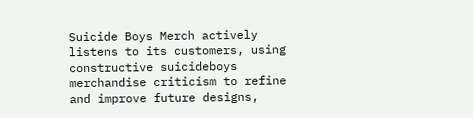Suicide Boys Merch actively listens to its customers, using constructive suicideboys merchandise criticism to refine and improve future designs,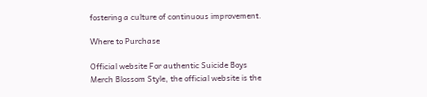fostering a culture of continuous improvement.

Where to Purchase

Official website For authentic Suicide Boys Merch Blossom Style, the official website is the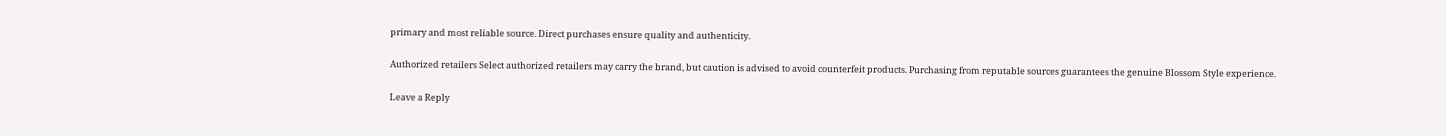primary and most reliable source. Direct purchases ensure quality and authenticity.

Authorized retailers Select authorized retailers may carry the brand, but caution is advised to avoid counterfeit products. Purchasing from reputable sources guarantees the genuine Blossom Style experience.

Leave a Reply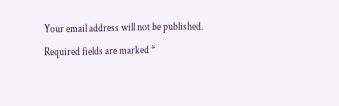Your email address will not be published. Required fields are marked *